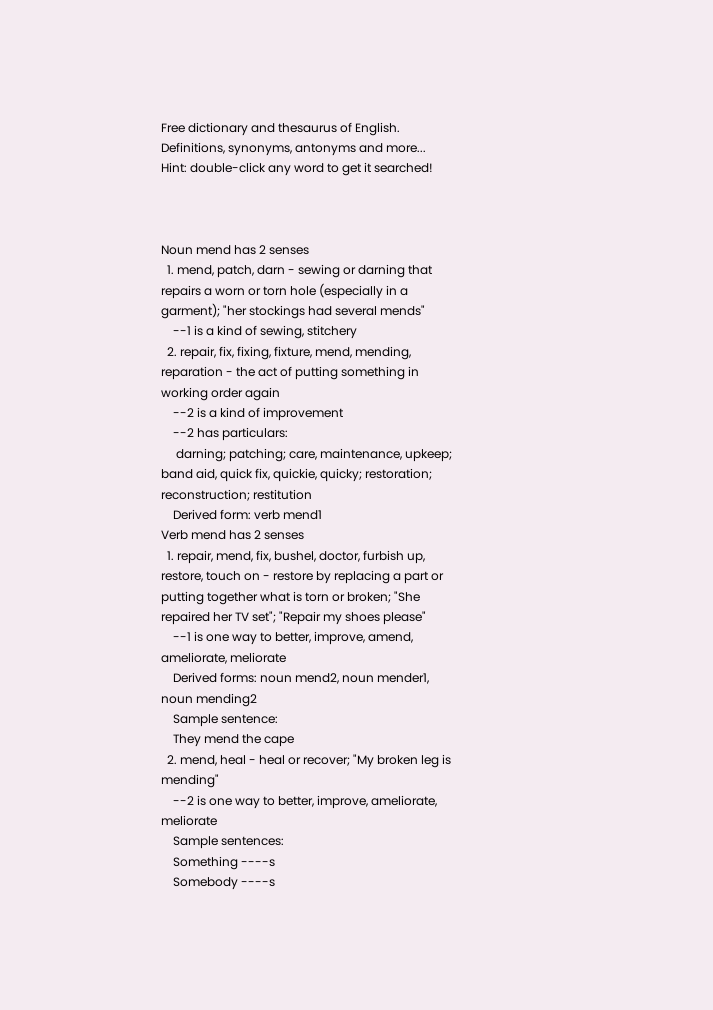Free dictionary and thesaurus of English. Definitions, synonyms, antonyms and more...
Hint: double-click any word to get it searched!



Noun mend has 2 senses
  1. mend, patch, darn - sewing or darning that repairs a worn or torn hole (especially in a garment); "her stockings had several mends"
    --1 is a kind of sewing, stitchery
  2. repair, fix, fixing, fixture, mend, mending, reparation - the act of putting something in working order again
    --2 is a kind of improvement
    --2 has particulars:
     darning; patching; care, maintenance, upkeep; band aid, quick fix, quickie, quicky; restoration; reconstruction; restitution
    Derived form: verb mend1
Verb mend has 2 senses
  1. repair, mend, fix, bushel, doctor, furbish up, restore, touch on - restore by replacing a part or putting together what is torn or broken; "She repaired her TV set"; "Repair my shoes please"
    --1 is one way to better, improve, amend, ameliorate, meliorate
    Derived forms: noun mend2, noun mender1, noun mending2
    Sample sentence:
    They mend the cape
  2. mend, heal - heal or recover; "My broken leg is mending"
    --2 is one way to better, improve, ameliorate, meliorate
    Sample sentences:
    Something ----s
    Somebody ----s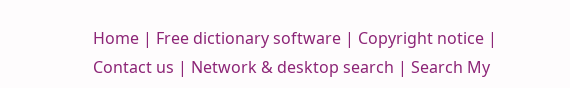Home | Free dictionary software | Copyright notice | Contact us | Network & desktop search | Search My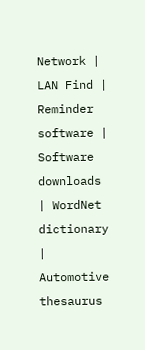Network | LAN Find | Reminder software | Software downloads | WordNet dictionary | Automotive thesaurus